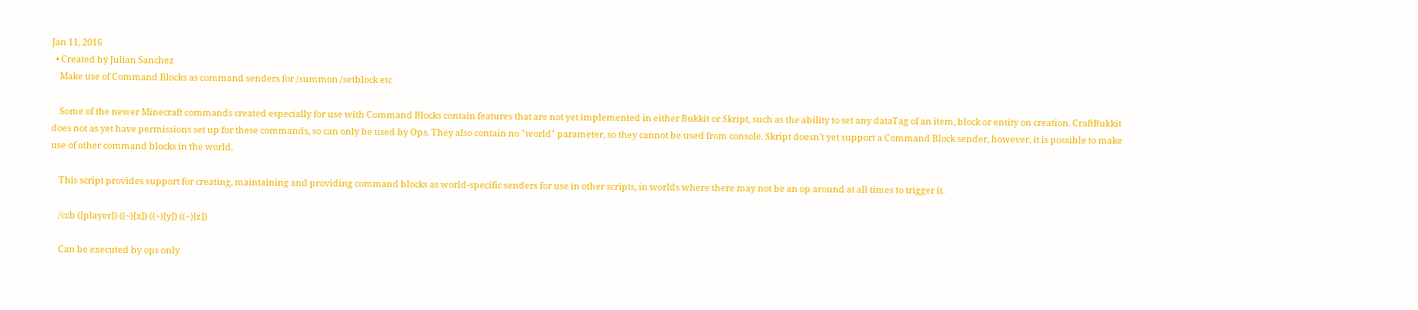Jan 11, 2016
  • Created by Julian Sanchez
    Make use of Command Blocks as command senders for /summon /setblock etc

    Some of the newer Minecraft commands created especially for use with Command Blocks contain features that are not yet implemented in either Bukkit or Skript, such as the ability to set any dataTag of an item, block or entity on creation. CraftBukkit does not as yet have permissions set up for these commands, so can only be used by Ops. They also contain no "world" parameter, so they cannot be used from console. Skript doesn't yet support a Command Block sender, however, it is possible to make use of other command blocks in the world.

    This script provides support for creating, maintaining and providing command blocks as world-specific senders for use in other scripts, in worlds where there may not be an op around at all times to trigger it.

    /ccb ([player]) ((~)[x]) ((~)[y]) ((~)[z])

    Can be executed by ops only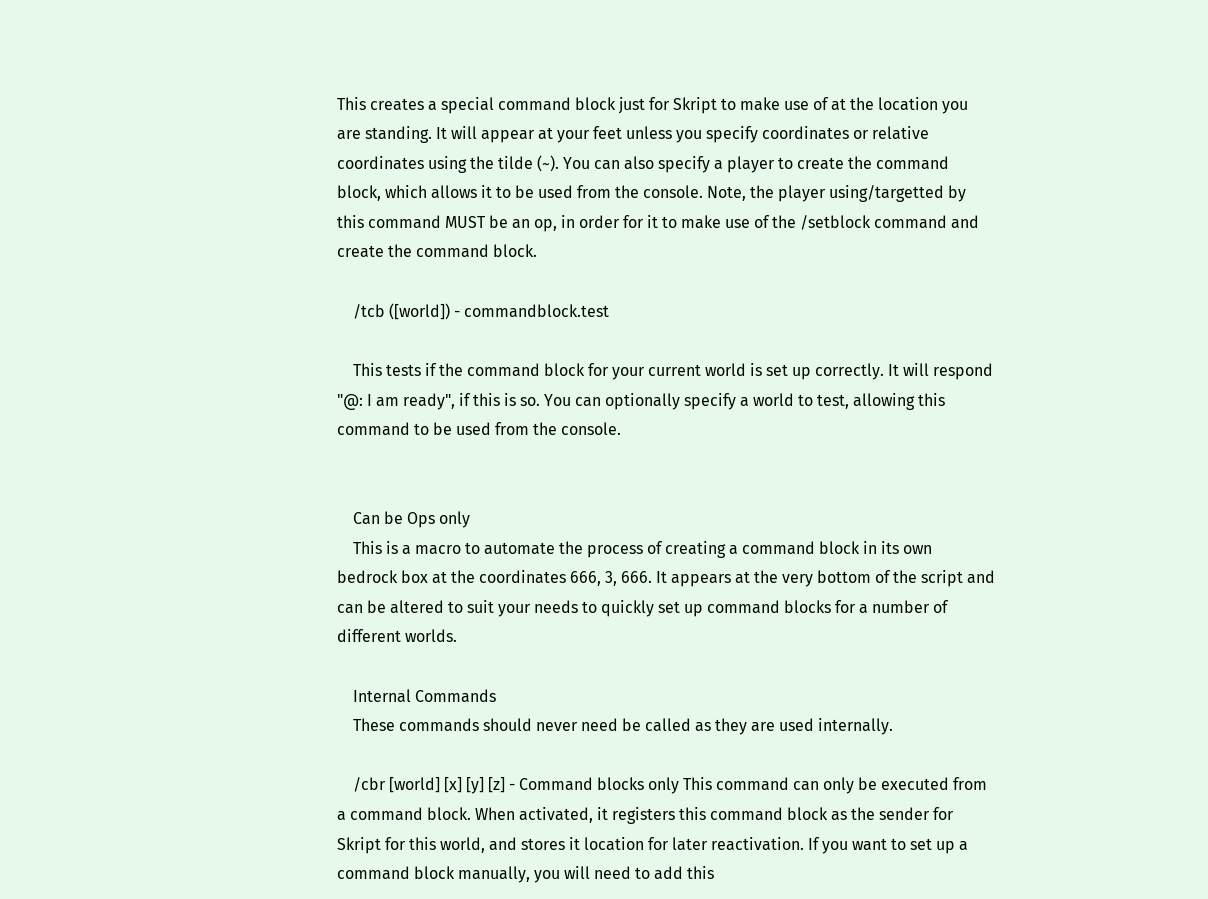This creates a special command block just for Skript to make use of at the location you are standing. It will appear at your feet unless you specify coordinates or relative coordinates using the tilde (~). You can also specify a player to create the command block, which allows it to be used from the console. Note, the player using/targetted by this command MUST be an op, in order for it to make use of the /setblock command and create the command block.

    /tcb ([world]) - commandblock.test

    This tests if the command block for your current world is set up correctly. It will respond "@: I am ready", if this is so. You can optionally specify a world to test, allowing this command to be used from the console.


    Can be Ops only
    This is a macro to automate the process of creating a command block in its own bedrock box at the coordinates 666, 3, 666. It appears at the very bottom of the script and can be altered to suit your needs to quickly set up command blocks for a number of different worlds.

    Internal Commands
    These commands should never need be called as they are used internally.

    /cbr [world] [x] [y] [z] - Command blocks only This command can only be executed from a command block. When activated, it registers this command block as the sender for Skript for this world, and stores it location for later reactivation. If you want to set up a command block manually, you will need to add this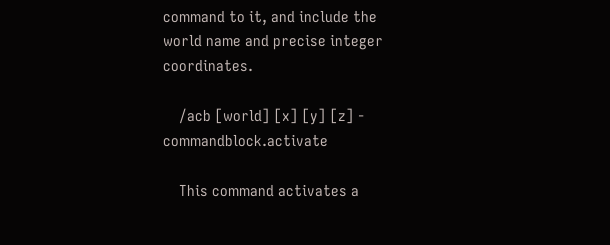command to it, and include the world name and precise integer coordinates.

    /acb [world] [x] [y] [z] - commandblock.activate

    This command activates a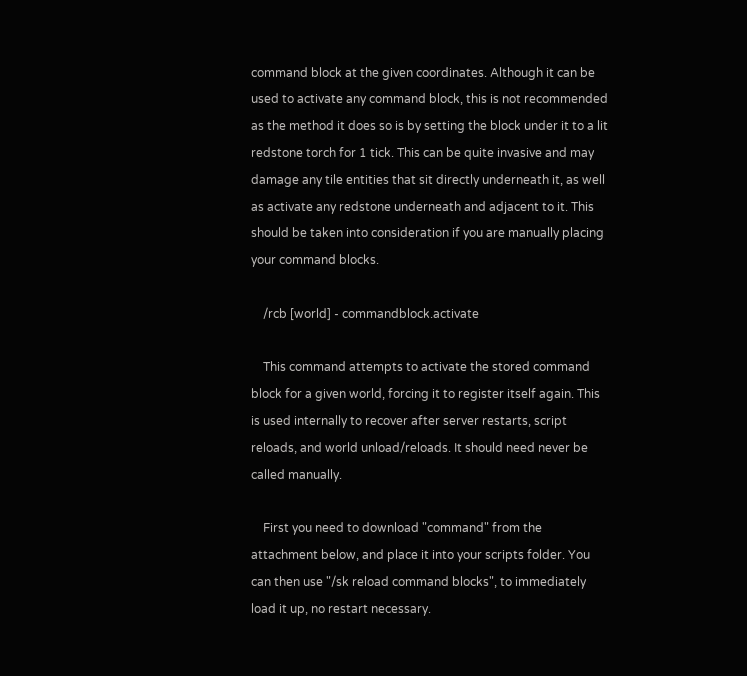command block at the given coordinates. Although it can be used to activate any command block, this is not recommended as the method it does so is by setting the block under it to a lit redstone torch for 1 tick. This can be quite invasive and may damage any tile entities that sit directly underneath it, as well as activate any redstone underneath and adjacent to it. This should be taken into consideration if you are manually placing your command blocks.

    /rcb [world] - commandblock.activate

    This command attempts to activate the stored command block for a given world, forcing it to register itself again. This is used internally to recover after server restarts, script reloads, and world unload/reloads. It should need never be called manually.

    First you need to download "command" from the attachment below, and place it into your scripts folder. You can then use "/sk reload command blocks", to immediately load it up, no restart necessary.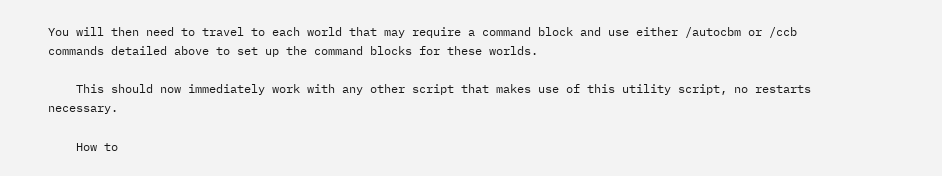You will then need to travel to each world that may require a command block and use either /autocbm or /ccb commands detailed above to set up the command blocks for these worlds.

    This should now immediately work with any other script that makes use of this utility script, no restarts necessary.

    How to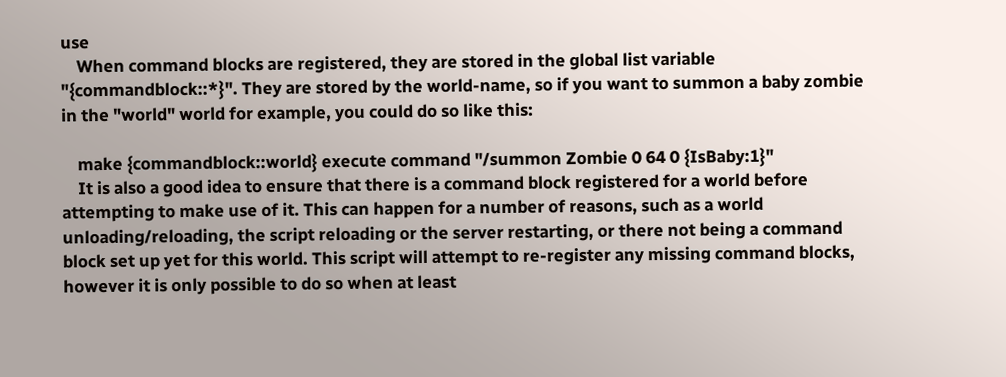use
    When command blocks are registered, they are stored in the global list variable "{commandblock::*}". They are stored by the world-name, so if you want to summon a baby zombie in the "world" world for example, you could do so like this:

    make {commandblock::world} execute command "/summon Zombie 0 64 0 {IsBaby:1}"
    It is also a good idea to ensure that there is a command block registered for a world before attempting to make use of it. This can happen for a number of reasons, such as a world unloading/reloading, the script reloading or the server restarting, or there not being a command block set up yet for this world. This script will attempt to re-register any missing command blocks, however it is only possible to do so when at least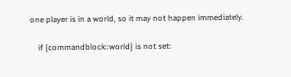one player is in a world, so it may not happen immediately.

    if {commandblock::world} is not set: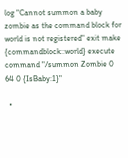log "Cannot summon a baby zombie as the command block for world is not registered" exit make {commandblock::world} execute command "/summon Zombie 0 64 0 {IsBaby:1}"

  •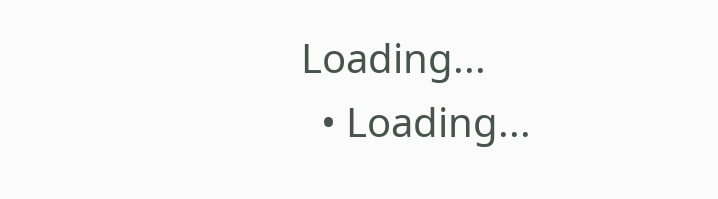Loading...
  • Loading...